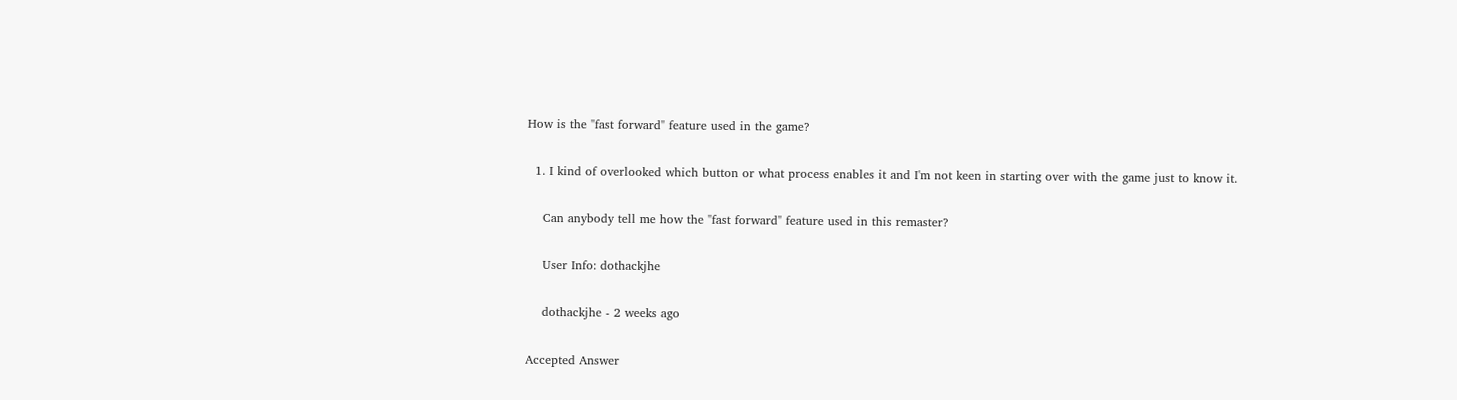How is the "fast forward" feature used in the game?

  1. I kind of overlooked which button or what process enables it and I'm not keen in starting over with the game just to know it.

    Can anybody tell me how the "fast forward" feature used in this remaster?

    User Info: dothackjhe

    dothackjhe - 2 weeks ago

Accepted Answer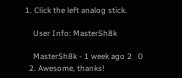1. Click the left analog stick.

    User Info: MasterSh8k

    MasterSh8k - 1 week ago 2   0
  2. Awesome, thanks!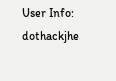User Info: dothackjhe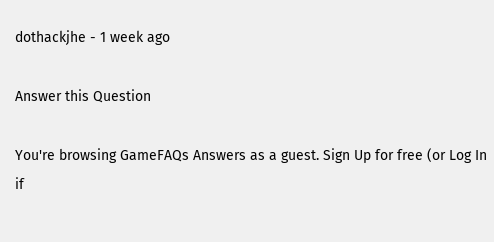dothackjhe - 1 week ago

Answer this Question

You're browsing GameFAQs Answers as a guest. Sign Up for free (or Log In if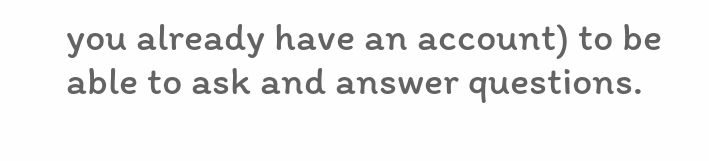you already have an account) to be able to ask and answer questions.